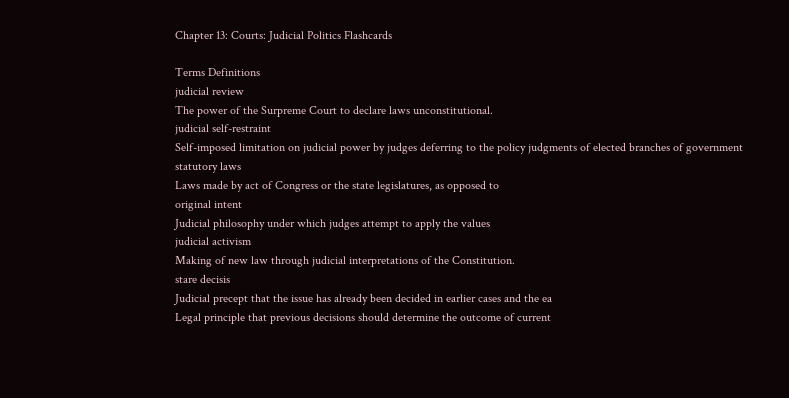Chapter 13: Courts: Judicial Politics Flashcards

Terms Definitions
judicial review
The power of the Surpreme Court to declare laws unconstitutional.
judicial self-restraint
Self-imposed limitation on judicial power by judges deferring to the policy judgments of elected branches of government
statutory laws
Laws made by act of Congress or the state legislatures, as opposed to
original intent
Judicial philosophy under which judges attempt to apply the values
judicial activism
Making of new law through judicial interpretations of the Constitution.
stare decisis
Judicial precept that the issue has already been decided in earlier cases and the ea
Legal principle that previous decisions should determine the outcome of current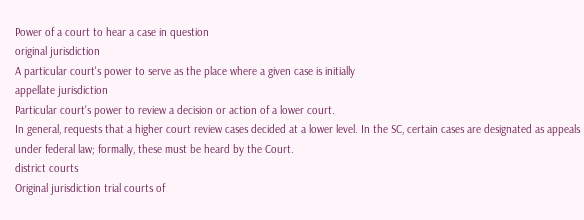Power of a court to hear a case in question
original jurisdiction
A particular court's power to serve as the place where a given case is initially
appellate jurisdiction
Particular court's power to review a decision or action of a lower court.
In general, requests that a higher court review cases decided at a lower level. In the SC, certain cases are designated as appeals under federal law; formally, these must be heard by the Court.
district courts
Original jurisdiction trial courts of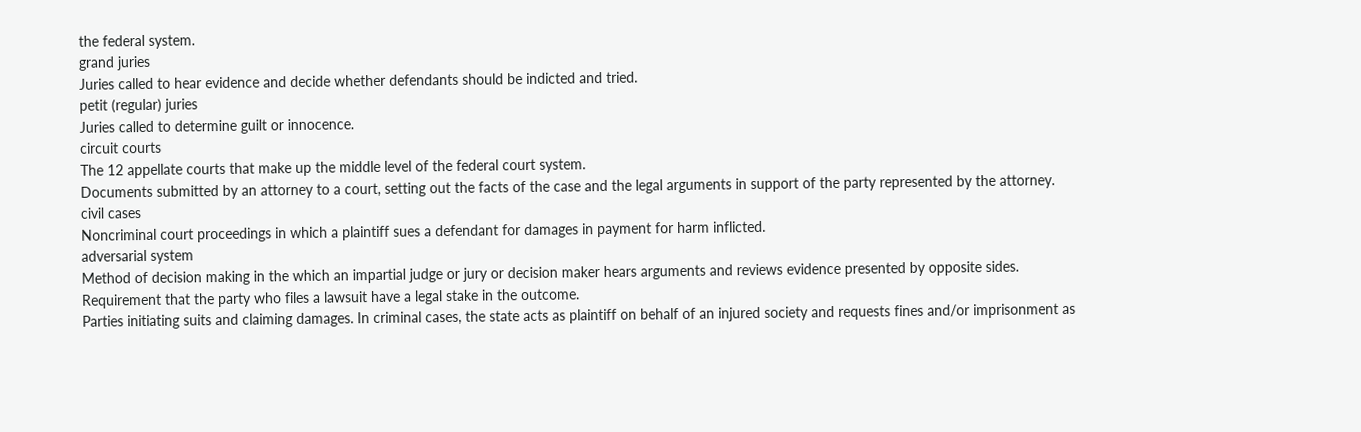the federal system.
grand juries
Juries called to hear evidence and decide whether defendants should be indicted and tried.
petit (regular) juries
Juries called to determine guilt or innocence.
circuit courts
The 12 appellate courts that make up the middle level of the federal court system.
Documents submitted by an attorney to a court, setting out the facts of the case and the legal arguments in support of the party represented by the attorney.
civil cases
Noncriminal court proceedings in which a plaintiff sues a defendant for damages in payment for harm inflicted.
adversarial system
Method of decision making in the which an impartial judge or jury or decision maker hears arguments and reviews evidence presented by opposite sides.
Requirement that the party who files a lawsuit have a legal stake in the outcome.
Parties initiating suits and claiming damages. In criminal cases, the state acts as plaintiff on behalf of an injured society and requests fines and/or imprisonment as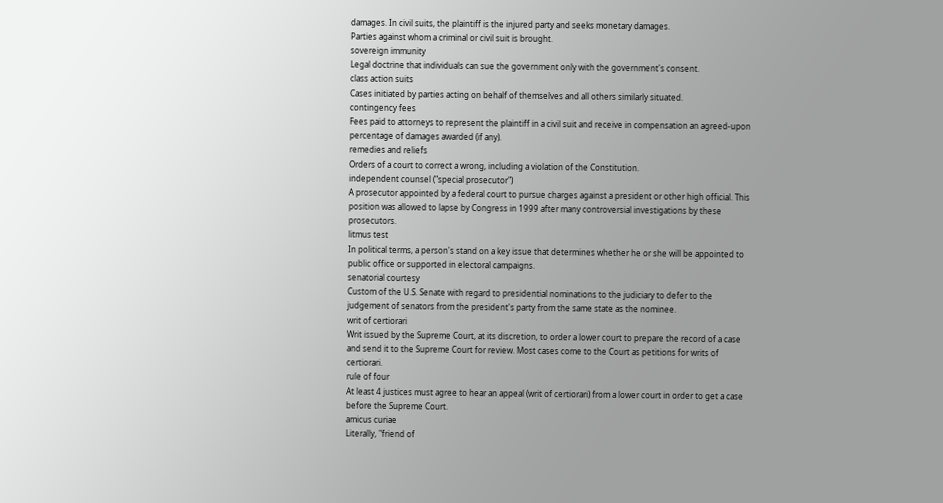damages. In civil suits, the plaintiff is the injured party and seeks monetary damages.
Parties against whom a criminal or civil suit is brought.
sovereign immunity
Legal doctrine that individuals can sue the government only with the government's consent.
class action suits
Cases initiated by parties acting on behalf of themselves and all others similarly situated.
contingency fees
Fees paid to attorneys to represent the plaintiff in a civil suit and receive in compensation an agreed-upon percentage of damages awarded (if any).
remedies and reliefs
Orders of a court to correct a wrong, including a violation of the Constitution.
independent counsel ("special prosecutor")
A prosecutor appointed by a federal court to pursue charges against a president or other high official. This position was allowed to lapse by Congress in 1999 after many controversial investigations by these prosecutors.
litmus test
In political terms, a person's stand on a key issue that determines whether he or she will be appointed to public office or supported in electoral campaigns.
senatorial courtesy
Custom of the U.S. Senate with regard to presidential nominations to the judiciary to defer to the judgement of senators from the president's party from the same state as the nominee.
writ of certiorari
Writ issued by the Supreme Court, at its discretion, to order a lower court to prepare the record of a case and send it to the Supreme Court for review. Most cases come to the Court as petitions for writs of certiorari.
rule of four
At least 4 justices must agree to hear an appeal (writ of certiorari) from a lower court in order to get a case before the Supreme Court.
amicus curiae
Literally, "friend of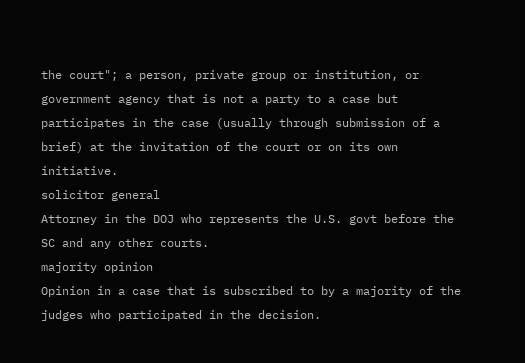the court"; a person, private group or institution, or government agency that is not a party to a case but participates in the case (usually through submission of a brief) at the invitation of the court or on its own initiative.
solicitor general
Attorney in the DOJ who represents the U.S. govt before the SC and any other courts.
majority opinion
Opinion in a case that is subscribed to by a majority of the judges who participated in the decision.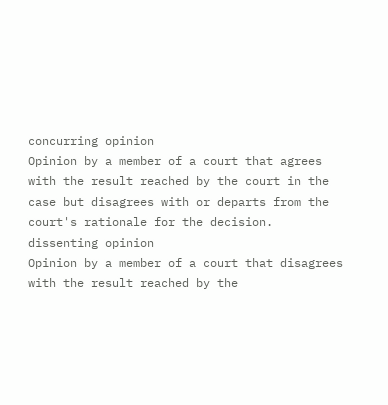concurring opinion
Opinion by a member of a court that agrees with the result reached by the court in the case but disagrees with or departs from the court's rationale for the decision.
dissenting opinion
Opinion by a member of a court that disagrees with the result reached by the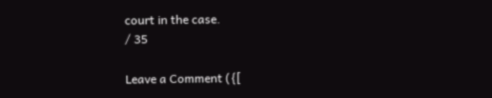court in the case.
/ 35

Leave a Comment ({[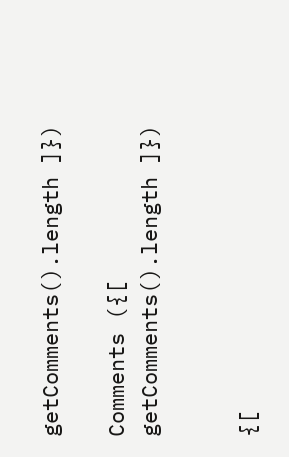getComments().length ]})

Comments ({[ getComments().length ]})


{[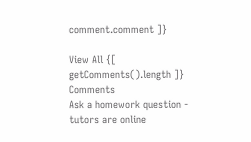comment.comment ]}

View All {[ getComments().length ]} Comments
Ask a homework question - tutors are online